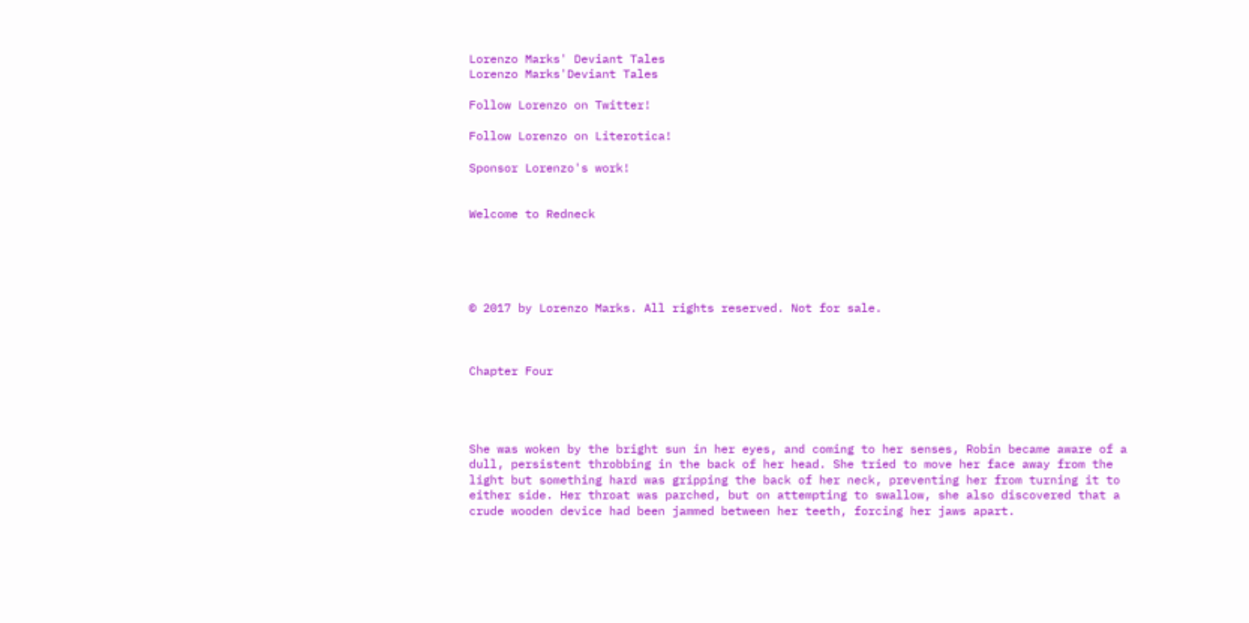Lorenzo Marks' Deviant Tales
Lorenzo Marks'Deviant Tales

Follow Lorenzo on Twitter!

Follow Lorenzo on Literotica!

Sponsor Lorenzo's work!


Welcome to Redneck





© 2017 by Lorenzo Marks. All rights reserved. Not for sale.



Chapter Four




She was woken by the bright sun in her eyes, and coming to her senses, Robin became aware of a dull, persistent throbbing in the back of her head. She tried to move her face away from the light but something hard was gripping the back of her neck, preventing her from turning it to either side. Her throat was parched, but on attempting to swallow, she also discovered that a crude wooden device had been jammed between her teeth, forcing her jaws apart.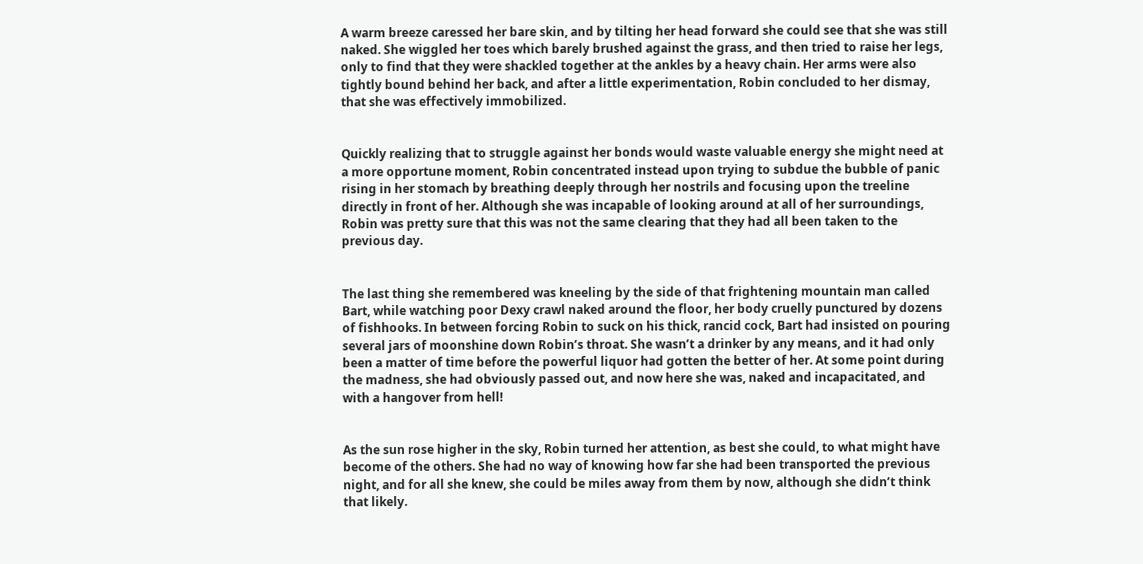A warm breeze caressed her bare skin, and by tilting her head forward she could see that she was still naked. She wiggled her toes which barely brushed against the grass, and then tried to raise her legs, only to find that they were shackled together at the ankles by a heavy chain. Her arms were also tightly bound behind her back, and after a little experimentation, Robin concluded to her dismay, that she was effectively immobilized.


Quickly realizing that to struggle against her bonds would waste valuable energy she might need at a more opportune moment, Robin concentrated instead upon trying to subdue the bubble of panic rising in her stomach by breathing deeply through her nostrils and focusing upon the treeline directly in front of her. Although she was incapable of looking around at all of her surroundings, Robin was pretty sure that this was not the same clearing that they had all been taken to the previous day.


The last thing she remembered was kneeling by the side of that frightening mountain man called Bart, while watching poor Dexy crawl naked around the floor, her body cruelly punctured by dozens of fishhooks. In between forcing Robin to suck on his thick, rancid cock, Bart had insisted on pouring several jars of moonshine down Robin’s throat. She wasn’t a drinker by any means, and it had only been a matter of time before the powerful liquor had gotten the better of her. At some point during the madness, she had obviously passed out, and now here she was, naked and incapacitated, and with a hangover from hell!


As the sun rose higher in the sky, Robin turned her attention, as best she could, to what might have become of the others. She had no way of knowing how far she had been transported the previous night, and for all she knew, she could be miles away from them by now, although she didn’t think that likely.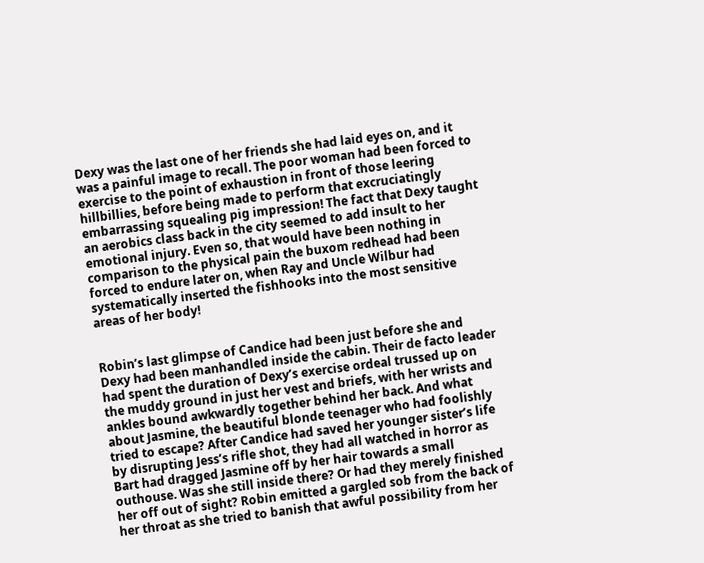Dexy was the last one of her friends she had laid eyes on, and it was a painful image to recall. The poor woman had been forced to exercise to the point of exhaustion in front of those leering hillbillies, before being made to perform that excruciatingly embarrassing squealing pig impression! The fact that Dexy taught an aerobics class back in the city seemed to add insult to her emotional injury. Even so, that would have been nothing in comparison to the physical pain the buxom redhead had been forced to endure later on, when Ray and Uncle Wilbur had systematically inserted the fishhooks into the most sensitive areas of her body!


Robin’s last glimpse of Candice had been just before she and Dexy had been manhandled inside the cabin. Their de facto leader had spent the duration of Dexy’s exercise ordeal trussed up on the muddy ground in just her vest and briefs, with her wrists and ankles bound awkwardly together behind her back. And what about Jasmine, the beautiful blonde teenager who had foolishly tried to escape? After Candice had saved her younger sister’s life by disrupting Jess’s rifle shot, they had all watched in horror as Bart had dragged Jasmine off by her hair towards a small outhouse. Was she still inside there? Or had they merely finished her off out of sight? Robin emitted a gargled sob from the back of her throat as she tried to banish that awful possibility from her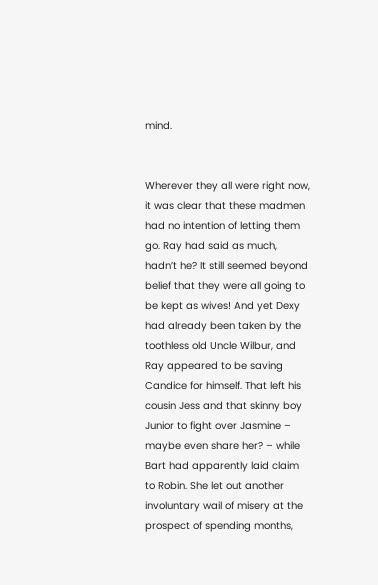mind.


Wherever they all were right now, it was clear that these madmen had no intention of letting them go. Ray had said as much, hadn’t he? It still seemed beyond belief that they were all going to be kept as wives! And yet Dexy had already been taken by the toothless old Uncle Wilbur, and Ray appeared to be saving Candice for himself. That left his cousin Jess and that skinny boy Junior to fight over Jasmine – maybe even share her? – while Bart had apparently laid claim to Robin. She let out another involuntary wail of misery at the prospect of spending months,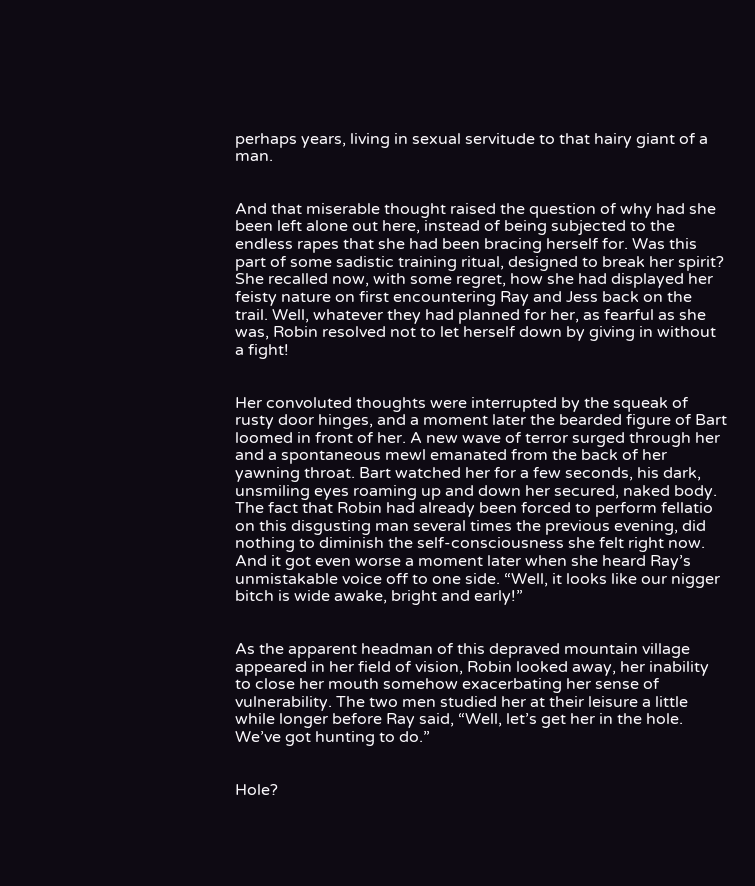perhaps years, living in sexual servitude to that hairy giant of a man.


And that miserable thought raised the question of why had she been left alone out here, instead of being subjected to the endless rapes that she had been bracing herself for. Was this part of some sadistic training ritual, designed to break her spirit? She recalled now, with some regret, how she had displayed her feisty nature on first encountering Ray and Jess back on the trail. Well, whatever they had planned for her, as fearful as she was, Robin resolved not to let herself down by giving in without a fight!


Her convoluted thoughts were interrupted by the squeak of rusty door hinges, and a moment later the bearded figure of Bart loomed in front of her. A new wave of terror surged through her and a spontaneous mewl emanated from the back of her yawning throat. Bart watched her for a few seconds, his dark, unsmiling eyes roaming up and down her secured, naked body. The fact that Robin had already been forced to perform fellatio on this disgusting man several times the previous evening, did nothing to diminish the self-consciousness she felt right now. And it got even worse a moment later when she heard Ray’s unmistakable voice off to one side. “Well, it looks like our nigger bitch is wide awake, bright and early!”


As the apparent headman of this depraved mountain village appeared in her field of vision, Robin looked away, her inability to close her mouth somehow exacerbating her sense of vulnerability. The two men studied her at their leisure a little while longer before Ray said, “Well, let’s get her in the hole. We’ve got hunting to do.”


Hole?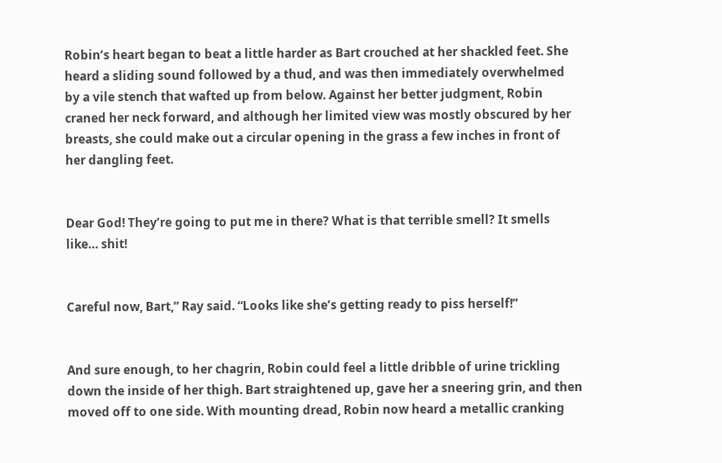Robin’s heart began to beat a little harder as Bart crouched at her shackled feet. She heard a sliding sound followed by a thud, and was then immediately overwhelmed by a vile stench that wafted up from below. Against her better judgment, Robin craned her neck forward, and although her limited view was mostly obscured by her breasts, she could make out a circular opening in the grass a few inches in front of her dangling feet.


Dear God! They’re going to put me in there? What is that terrible smell? It smells like… shit!


Careful now, Bart,” Ray said. “Looks like she’s getting ready to piss herself!”


And sure enough, to her chagrin, Robin could feel a little dribble of urine trickling down the inside of her thigh. Bart straightened up, gave her a sneering grin, and then moved off to one side. With mounting dread, Robin now heard a metallic cranking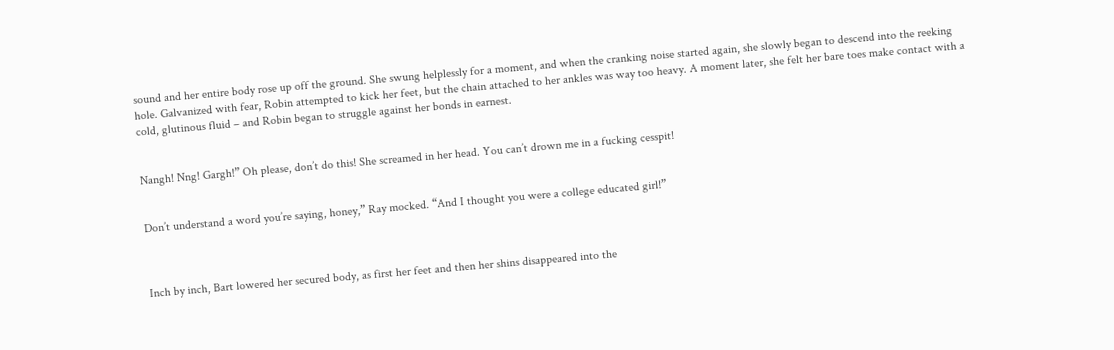sound and her entire body rose up off the ground. She swung helplessly for a moment, and when the cranking noise started again, she slowly began to descend into the reeking hole. Galvanized with fear, Robin attempted to kick her feet, but the chain attached to her ankles was way too heavy. A moment later, she felt her bare toes make contact with a cold, glutinous fluid – and Robin began to struggle against her bonds in earnest.


Nangh! Nng! Gargh!” Oh please, don’t do this! She screamed in her head. You can’t drown me in a fucking cesspit!


Don’t understand a word you’re saying, honey,” Ray mocked. “And I thought you were a college educated girl!”



Inch by inch, Bart lowered her secured body, as first her feet and then her shins disappeared into the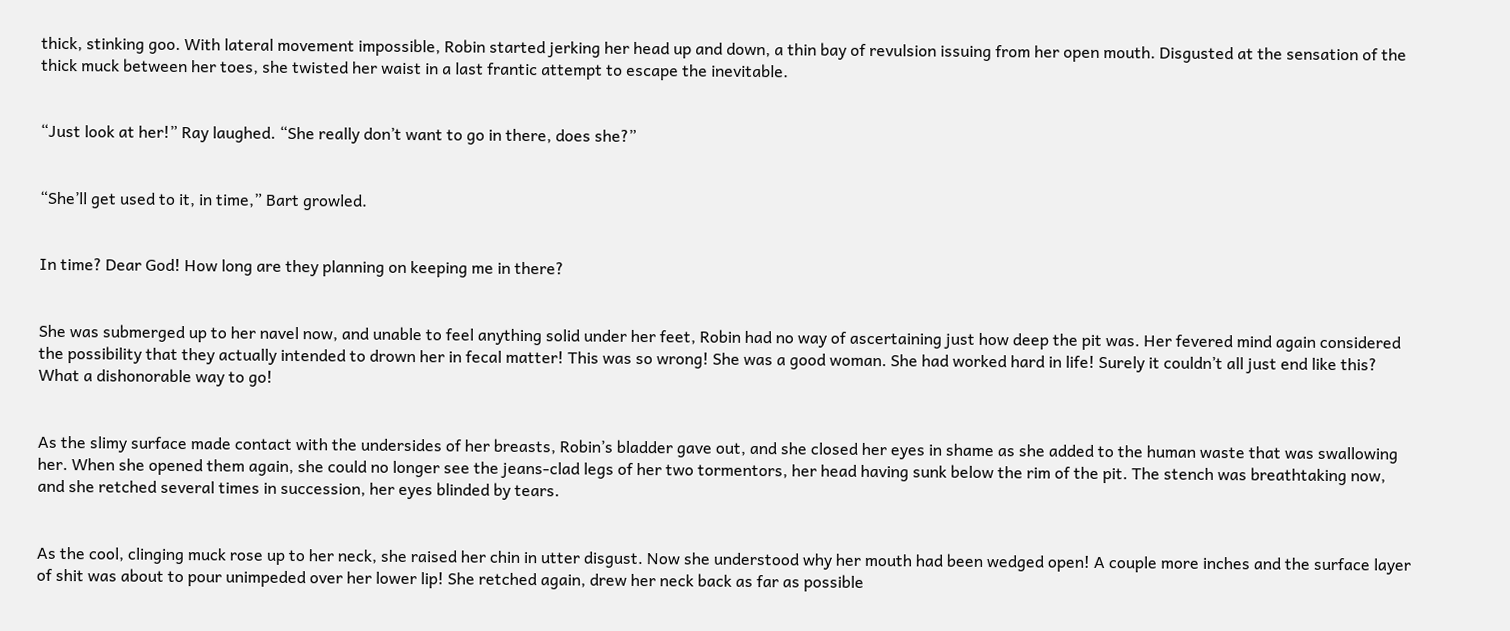thick, stinking goo. With lateral movement impossible, Robin started jerking her head up and down, a thin bay of revulsion issuing from her open mouth. Disgusted at the sensation of the thick muck between her toes, she twisted her waist in a last frantic attempt to escape the inevitable.


“Just look at her!” Ray laughed. “She really don’t want to go in there, does she?”


“She’ll get used to it, in time,” Bart growled.


In time? Dear God! How long are they planning on keeping me in there?


She was submerged up to her navel now, and unable to feel anything solid under her feet, Robin had no way of ascertaining just how deep the pit was. Her fevered mind again considered the possibility that they actually intended to drown her in fecal matter! This was so wrong! She was a good woman. She had worked hard in life! Surely it couldn’t all just end like this? What a dishonorable way to go!


As the slimy surface made contact with the undersides of her breasts, Robin’s bladder gave out, and she closed her eyes in shame as she added to the human waste that was swallowing her. When she opened them again, she could no longer see the jeans-clad legs of her two tormentors, her head having sunk below the rim of the pit. The stench was breathtaking now, and she retched several times in succession, her eyes blinded by tears.


As the cool, clinging muck rose up to her neck, she raised her chin in utter disgust. Now she understood why her mouth had been wedged open! A couple more inches and the surface layer of shit was about to pour unimpeded over her lower lip! She retched again, drew her neck back as far as possible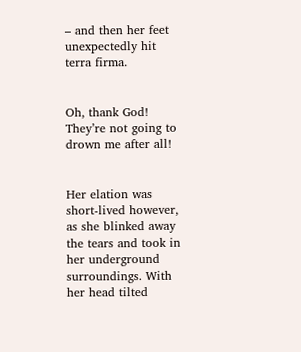– and then her feet unexpectedly hit terra firma.


Oh, thank God! They’re not going to drown me after all!


Her elation was short-lived however, as she blinked away the tears and took in her underground surroundings. With her head tilted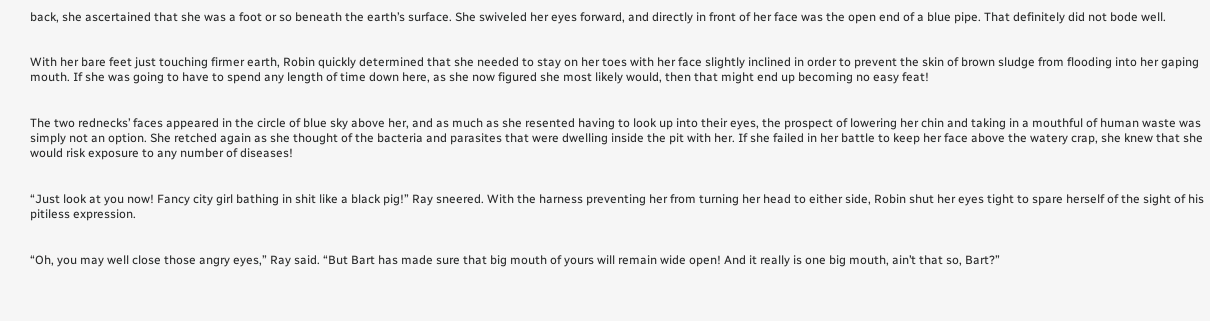back, she ascertained that she was a foot or so beneath the earth’s surface. She swiveled her eyes forward, and directly in front of her face was the open end of a blue pipe. That definitely did not bode well.


With her bare feet just touching firmer earth, Robin quickly determined that she needed to stay on her toes with her face slightly inclined in order to prevent the skin of brown sludge from flooding into her gaping mouth. If she was going to have to spend any length of time down here, as she now figured she most likely would, then that might end up becoming no easy feat!


The two rednecks’ faces appeared in the circle of blue sky above her, and as much as she resented having to look up into their eyes, the prospect of lowering her chin and taking in a mouthful of human waste was simply not an option. She retched again as she thought of the bacteria and parasites that were dwelling inside the pit with her. If she failed in her battle to keep her face above the watery crap, she knew that she would risk exposure to any number of diseases!


“Just look at you now! Fancy city girl bathing in shit like a black pig!” Ray sneered. With the harness preventing her from turning her head to either side, Robin shut her eyes tight to spare herself of the sight of his pitiless expression.


“Oh, you may well close those angry eyes,” Ray said. “But Bart has made sure that big mouth of yours will remain wide open! And it really is one big mouth, ain’t that so, Bart?”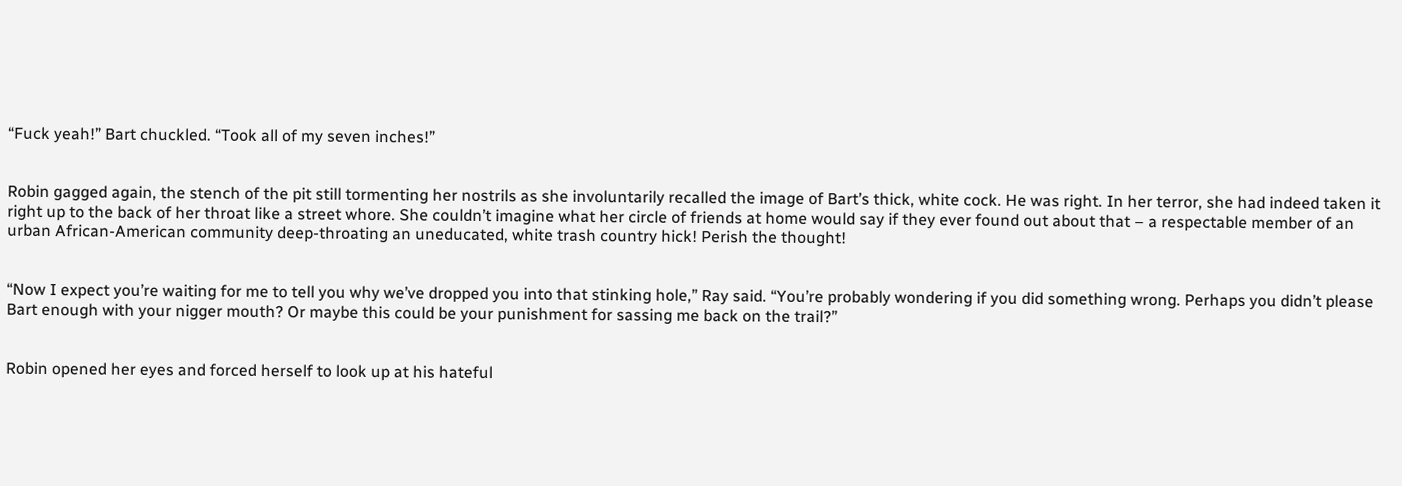“Fuck yeah!” Bart chuckled. “Took all of my seven inches!”


Robin gagged again, the stench of the pit still tormenting her nostrils as she involuntarily recalled the image of Bart’s thick, white cock. He was right. In her terror, she had indeed taken it right up to the back of her throat like a street whore. She couldn’t imagine what her circle of friends at home would say if they ever found out about that – a respectable member of an urban African-American community deep-throating an uneducated, white trash country hick! Perish the thought!


“Now I expect you’re waiting for me to tell you why we’ve dropped you into that stinking hole,” Ray said. “You’re probably wondering if you did something wrong. Perhaps you didn’t please Bart enough with your nigger mouth? Or maybe this could be your punishment for sassing me back on the trail?”


Robin opened her eyes and forced herself to look up at his hateful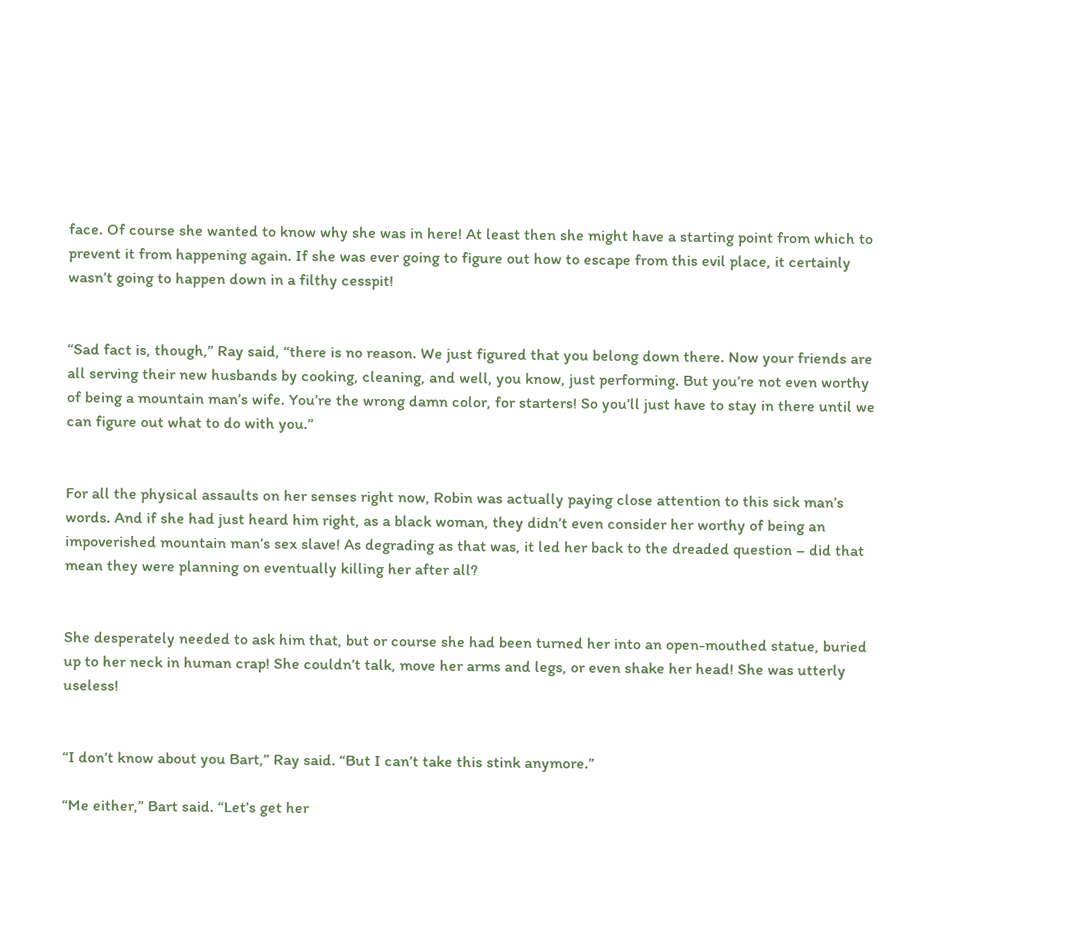face. Of course she wanted to know why she was in here! At least then she might have a starting point from which to prevent it from happening again. If she was ever going to figure out how to escape from this evil place, it certainly wasn’t going to happen down in a filthy cesspit!


“Sad fact is, though,” Ray said, “there is no reason. We just figured that you belong down there. Now your friends are all serving their new husbands by cooking, cleaning, and well, you know, just performing. But you’re not even worthy of being a mountain man’s wife. You’re the wrong damn color, for starters! So you’ll just have to stay in there until we can figure out what to do with you.”


For all the physical assaults on her senses right now, Robin was actually paying close attention to this sick man’s words. And if she had just heard him right, as a black woman, they didn’t even consider her worthy of being an impoverished mountain man’s sex slave! As degrading as that was, it led her back to the dreaded question – did that mean they were planning on eventually killing her after all?


She desperately needed to ask him that, but or course she had been turned her into an open-mouthed statue, buried up to her neck in human crap! She couldn’t talk, move her arms and legs, or even shake her head! She was utterly useless!


“I don’t know about you Bart,” Ray said. “But I can’t take this stink anymore.”

“Me either,” Bart said. “Let’s get her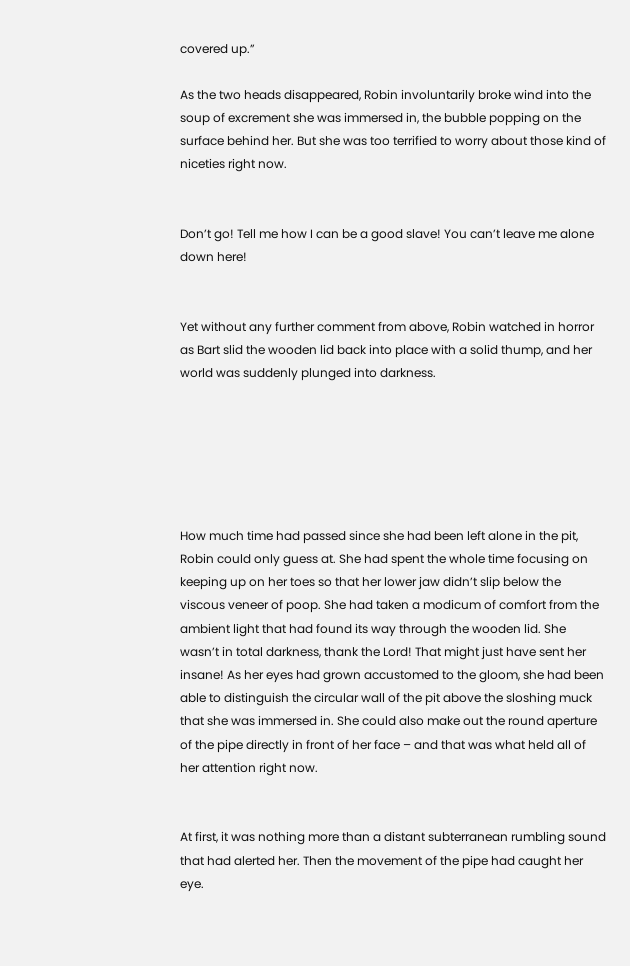covered up.”

As the two heads disappeared, Robin involuntarily broke wind into the soup of excrement she was immersed in, the bubble popping on the surface behind her. But she was too terrified to worry about those kind of niceties right now.


Don’t go! Tell me how I can be a good slave! You can’t leave me alone down here!


Yet without any further comment from above, Robin watched in horror as Bart slid the wooden lid back into place with a solid thump, and her world was suddenly plunged into darkness.






How much time had passed since she had been left alone in the pit, Robin could only guess at. She had spent the whole time focusing on keeping up on her toes so that her lower jaw didn’t slip below the viscous veneer of poop. She had taken a modicum of comfort from the ambient light that had found its way through the wooden lid. She wasn’t in total darkness, thank the Lord! That might just have sent her insane! As her eyes had grown accustomed to the gloom, she had been able to distinguish the circular wall of the pit above the sloshing muck that she was immersed in. She could also make out the round aperture of the pipe directly in front of her face – and that was what held all of her attention right now.


At first, it was nothing more than a distant subterranean rumbling sound that had alerted her. Then the movement of the pipe had caught her eye.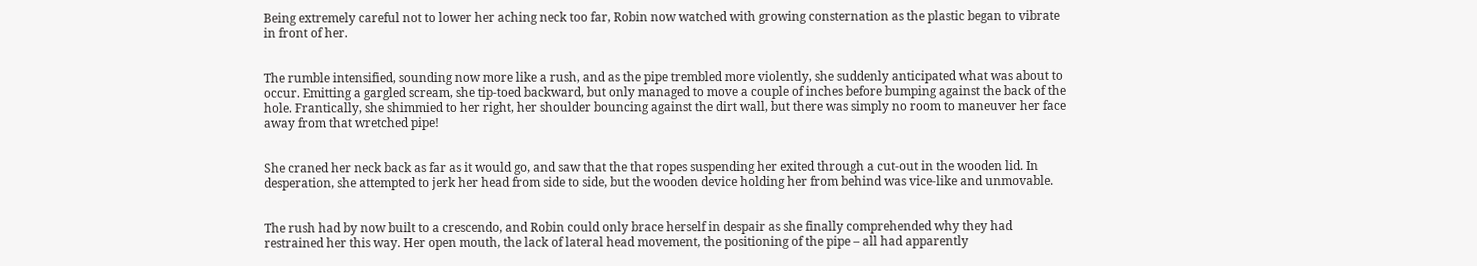Being extremely careful not to lower her aching neck too far, Robin now watched with growing consternation as the plastic began to vibrate in front of her.


The rumble intensified, sounding now more like a rush, and as the pipe trembled more violently, she suddenly anticipated what was about to occur. Emitting a gargled scream, she tip-toed backward, but only managed to move a couple of inches before bumping against the back of the hole. Frantically, she shimmied to her right, her shoulder bouncing against the dirt wall, but there was simply no room to maneuver her face away from that wretched pipe!


She craned her neck back as far as it would go, and saw that the that ropes suspending her exited through a cut-out in the wooden lid. In desperation, she attempted to jerk her head from side to side, but the wooden device holding her from behind was vice-like and unmovable.


The rush had by now built to a crescendo, and Robin could only brace herself in despair as she finally comprehended why they had restrained her this way. Her open mouth, the lack of lateral head movement, the positioning of the pipe – all had apparently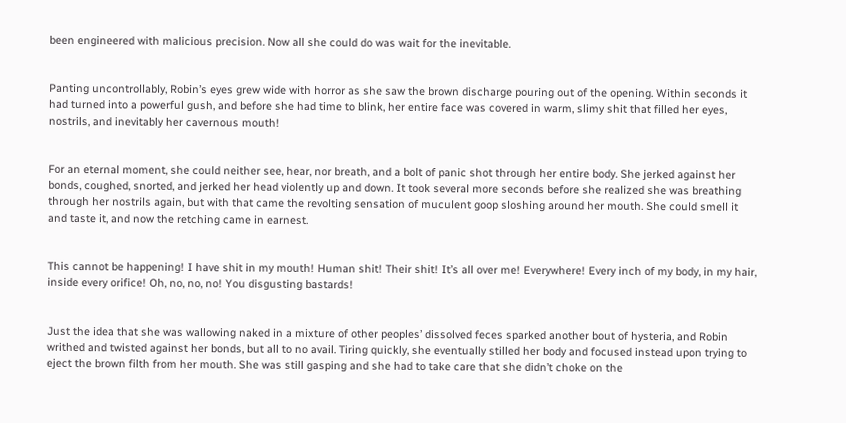been engineered with malicious precision. Now all she could do was wait for the inevitable.


Panting uncontrollably, Robin’s eyes grew wide with horror as she saw the brown discharge pouring out of the opening. Within seconds it had turned into a powerful gush, and before she had time to blink, her entire face was covered in warm, slimy shit that filled her eyes, nostrils, and inevitably her cavernous mouth!


For an eternal moment, she could neither see, hear, nor breath, and a bolt of panic shot through her entire body. She jerked against her bonds, coughed, snorted, and jerked her head violently up and down. It took several more seconds before she realized she was breathing through her nostrils again, but with that came the revolting sensation of muculent goop sloshing around her mouth. She could smell it and taste it, and now the retching came in earnest.


This cannot be happening! I have shit in my mouth! Human shit! Their shit! It’s all over me! Everywhere! Every inch of my body, in my hair, inside every orifice! Oh, no, no, no! You disgusting bastards!


Just the idea that she was wallowing naked in a mixture of other peoples’ dissolved feces sparked another bout of hysteria, and Robin writhed and twisted against her bonds, but all to no avail. Tiring quickly, she eventually stilled her body and focused instead upon trying to eject the brown filth from her mouth. She was still gasping and she had to take care that she didn’t choke on the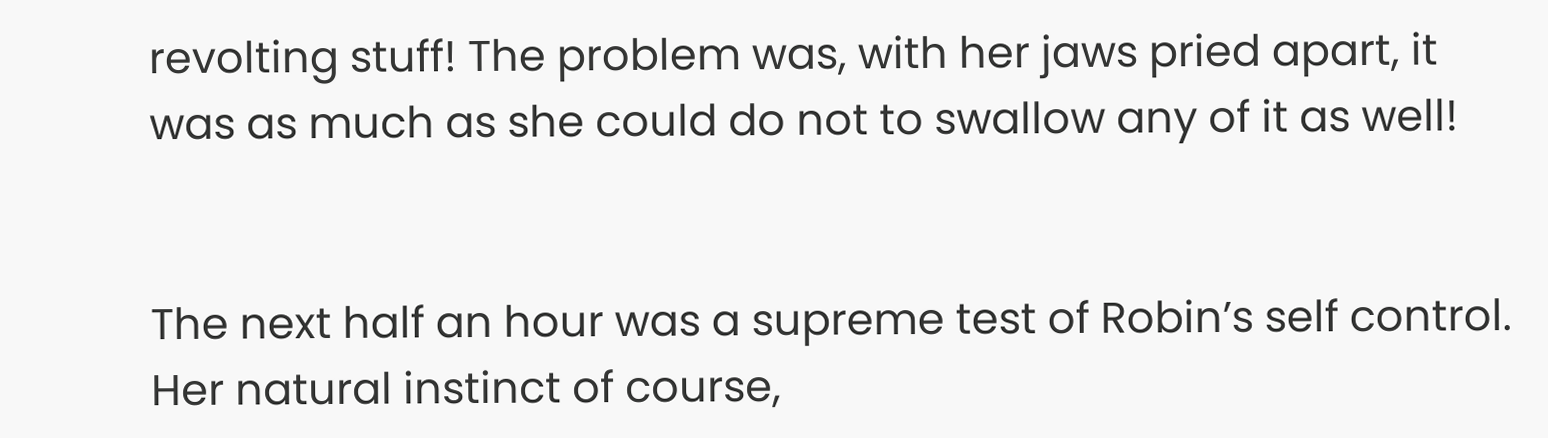revolting stuff! The problem was, with her jaws pried apart, it was as much as she could do not to swallow any of it as well!


The next half an hour was a supreme test of Robin’s self control. Her natural instinct of course,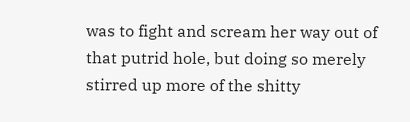was to fight and scream her way out of that putrid hole, but doing so merely stirred up more of the shitty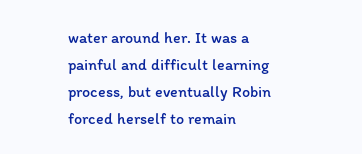water around her. It was a painful and difficult learning process, but eventually Robin forced herself to remain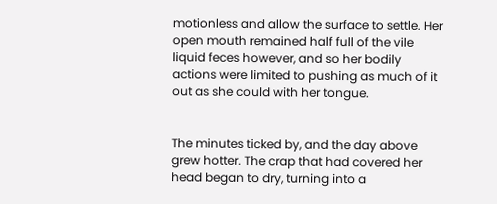motionless and allow the surface to settle. Her open mouth remained half full of the vile liquid feces however, and so her bodily actions were limited to pushing as much of it out as she could with her tongue.


The minutes ticked by, and the day above grew hotter. The crap that had covered her head began to dry, turning into a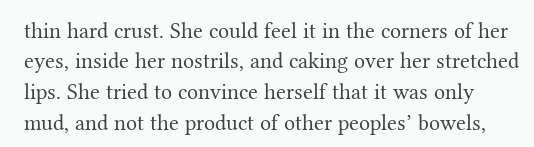thin hard crust. She could feel it in the corners of her eyes, inside her nostrils, and caking over her stretched lips. She tried to convince herself that it was only mud, and not the product of other peoples’ bowels,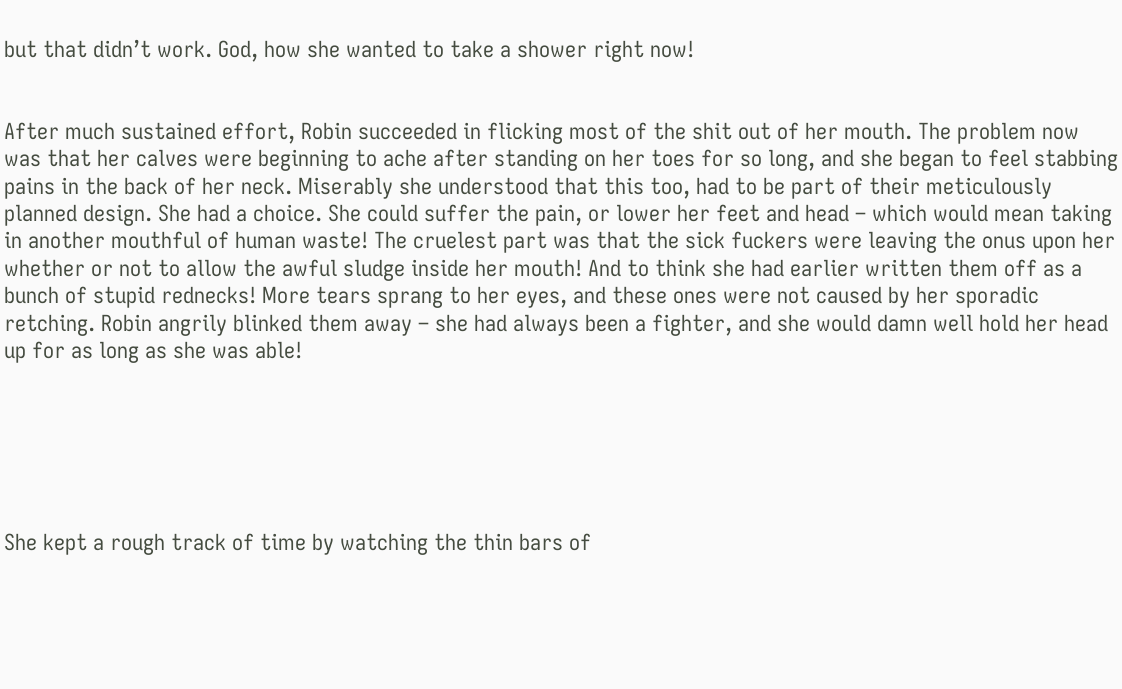but that didn’t work. God, how she wanted to take a shower right now!


After much sustained effort, Robin succeeded in flicking most of the shit out of her mouth. The problem now was that her calves were beginning to ache after standing on her toes for so long, and she began to feel stabbing pains in the back of her neck. Miserably she understood that this too, had to be part of their meticulously planned design. She had a choice. She could suffer the pain, or lower her feet and head – which would mean taking in another mouthful of human waste! The cruelest part was that the sick fuckers were leaving the onus upon her whether or not to allow the awful sludge inside her mouth! And to think she had earlier written them off as a bunch of stupid rednecks! More tears sprang to her eyes, and these ones were not caused by her sporadic retching. Robin angrily blinked them away – she had always been a fighter, and she would damn well hold her head up for as long as she was able!






She kept a rough track of time by watching the thin bars of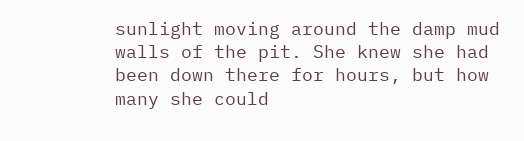sunlight moving around the damp mud walls of the pit. She knew she had been down there for hours, but how many she could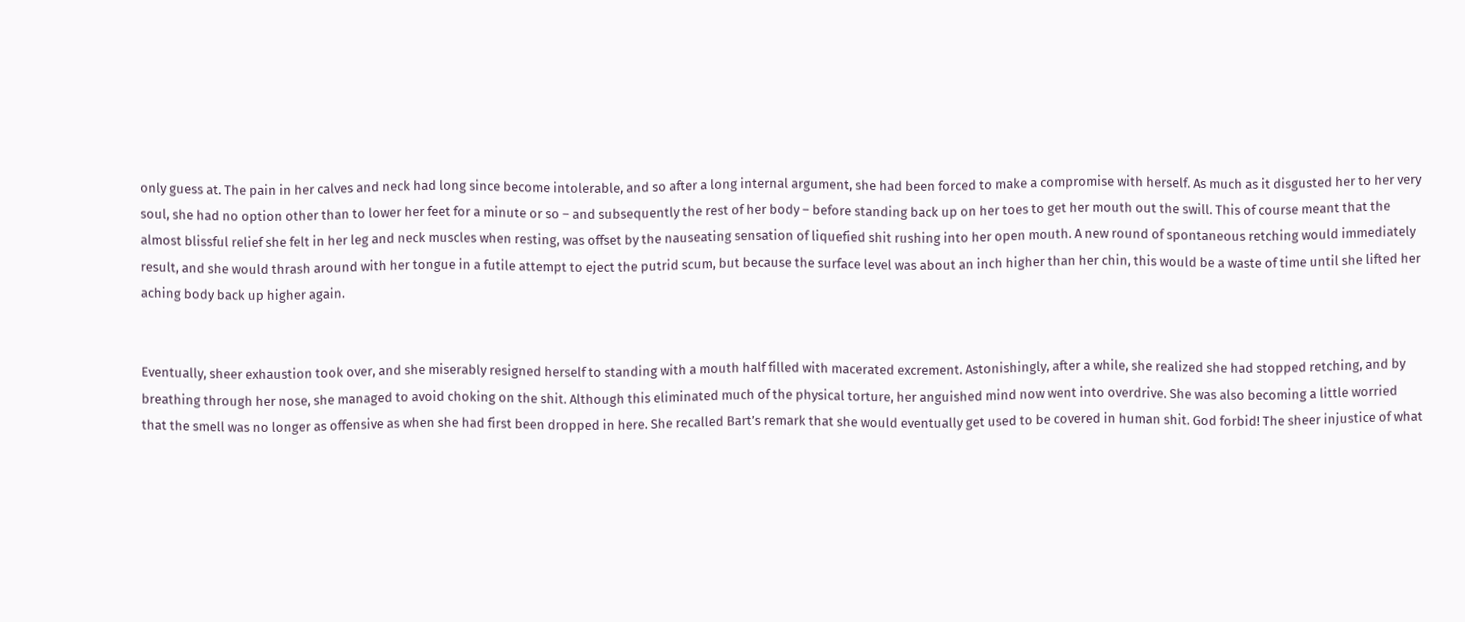only guess at. The pain in her calves and neck had long since become intolerable, and so after a long internal argument, she had been forced to make a compromise with herself. As much as it disgusted her to her very soul, she had no option other than to lower her feet for a minute or so – and subsequently the rest of her body – before standing back up on her toes to get her mouth out the swill. This of course meant that the almost blissful relief she felt in her leg and neck muscles when resting, was offset by the nauseating sensation of liquefied shit rushing into her open mouth. A new round of spontaneous retching would immediately result, and she would thrash around with her tongue in a futile attempt to eject the putrid scum, but because the surface level was about an inch higher than her chin, this would be a waste of time until she lifted her aching body back up higher again.


Eventually, sheer exhaustion took over, and she miserably resigned herself to standing with a mouth half filled with macerated excrement. Astonishingly, after a while, she realized she had stopped retching, and by breathing through her nose, she managed to avoid choking on the shit. Although this eliminated much of the physical torture, her anguished mind now went into overdrive. She was also becoming a little worried that the smell was no longer as offensive as when she had first been dropped in here. She recalled Bart’s remark that she would eventually get used to be covered in human shit. God forbid! The sheer injustice of what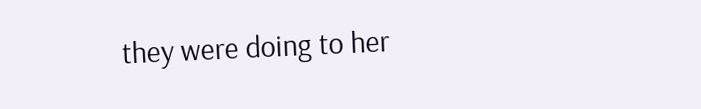they were doing to her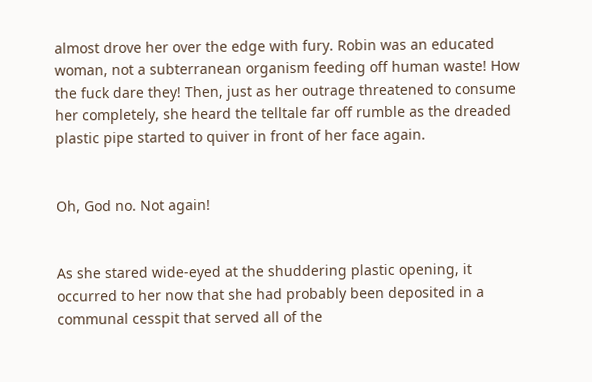almost drove her over the edge with fury. Robin was an educated woman, not a subterranean organism feeding off human waste! How the fuck dare they! Then, just as her outrage threatened to consume her completely, she heard the telltale far off rumble as the dreaded plastic pipe started to quiver in front of her face again.


Oh, God no. Not again!


As she stared wide-eyed at the shuddering plastic opening, it occurred to her now that she had probably been deposited in a communal cesspit that served all of the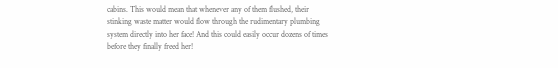cabins. This would mean that whenever any of them flushed, their stinking waste matter would flow through the rudimentary plumbing system directly into her face! And this could easily occur dozens of times before they finally freed her!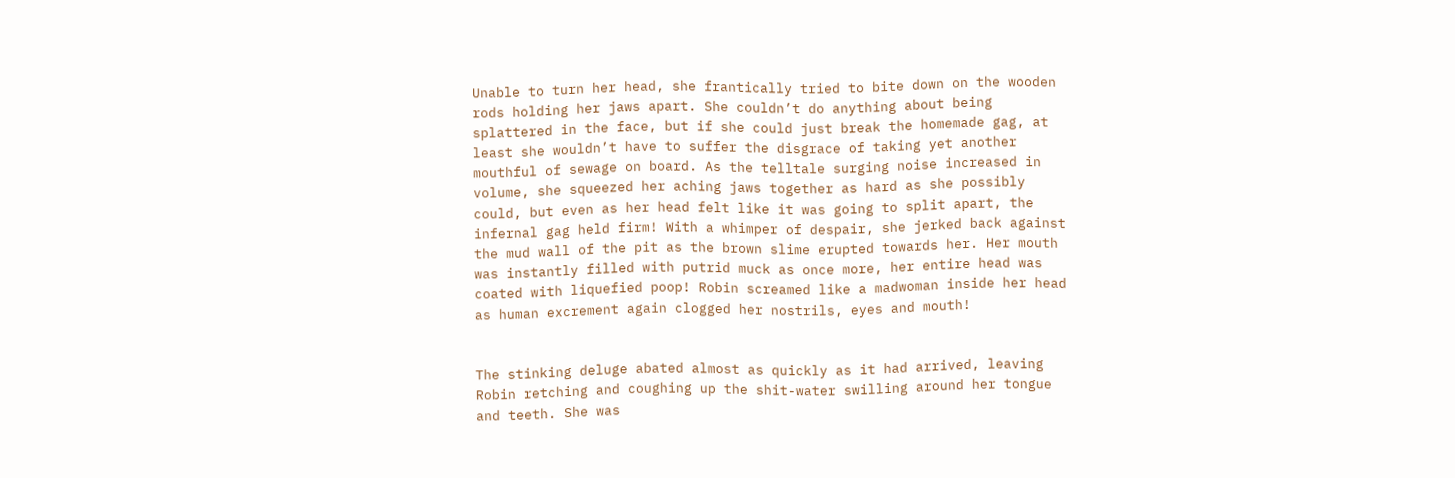Unable to turn her head, she frantically tried to bite down on the wooden rods holding her jaws apart. She couldn’t do anything about being splattered in the face, but if she could just break the homemade gag, at least she wouldn’t have to suffer the disgrace of taking yet another mouthful of sewage on board. As the telltale surging noise increased in volume, she squeezed her aching jaws together as hard as she possibly could, but even as her head felt like it was going to split apart, the infernal gag held firm! With a whimper of despair, she jerked back against the mud wall of the pit as the brown slime erupted towards her. Her mouth was instantly filled with putrid muck as once more, her entire head was coated with liquefied poop! Robin screamed like a madwoman inside her head as human excrement again clogged her nostrils, eyes and mouth!


The stinking deluge abated almost as quickly as it had arrived, leaving Robin retching and coughing up the shit-water swilling around her tongue and teeth. She was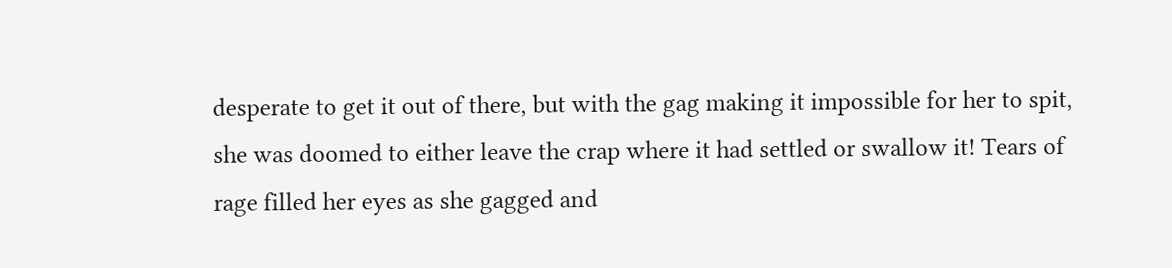desperate to get it out of there, but with the gag making it impossible for her to spit, she was doomed to either leave the crap where it had settled or swallow it! Tears of rage filled her eyes as she gagged and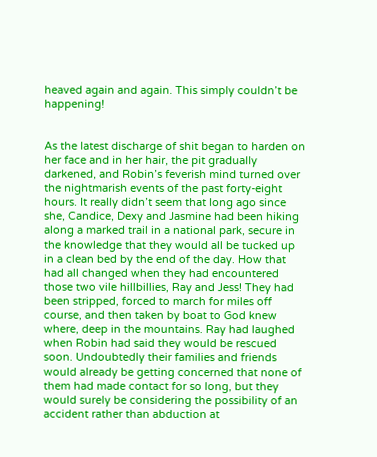heaved again and again. This simply couldn’t be happening!


As the latest discharge of shit began to harden on her face and in her hair, the pit gradually darkened, and Robin’s feverish mind turned over the nightmarish events of the past forty-eight hours. It really didn’t seem that long ago since she, Candice, Dexy and Jasmine had been hiking along a marked trail in a national park, secure in the knowledge that they would all be tucked up in a clean bed by the end of the day. How that had all changed when they had encountered those two vile hillbillies, Ray and Jess! They had been stripped, forced to march for miles off course, and then taken by boat to God knew where, deep in the mountains. Ray had laughed when Robin had said they would be rescued soon. Undoubtedly their families and friends would already be getting concerned that none of them had made contact for so long, but they would surely be considering the possibility of an accident rather than abduction at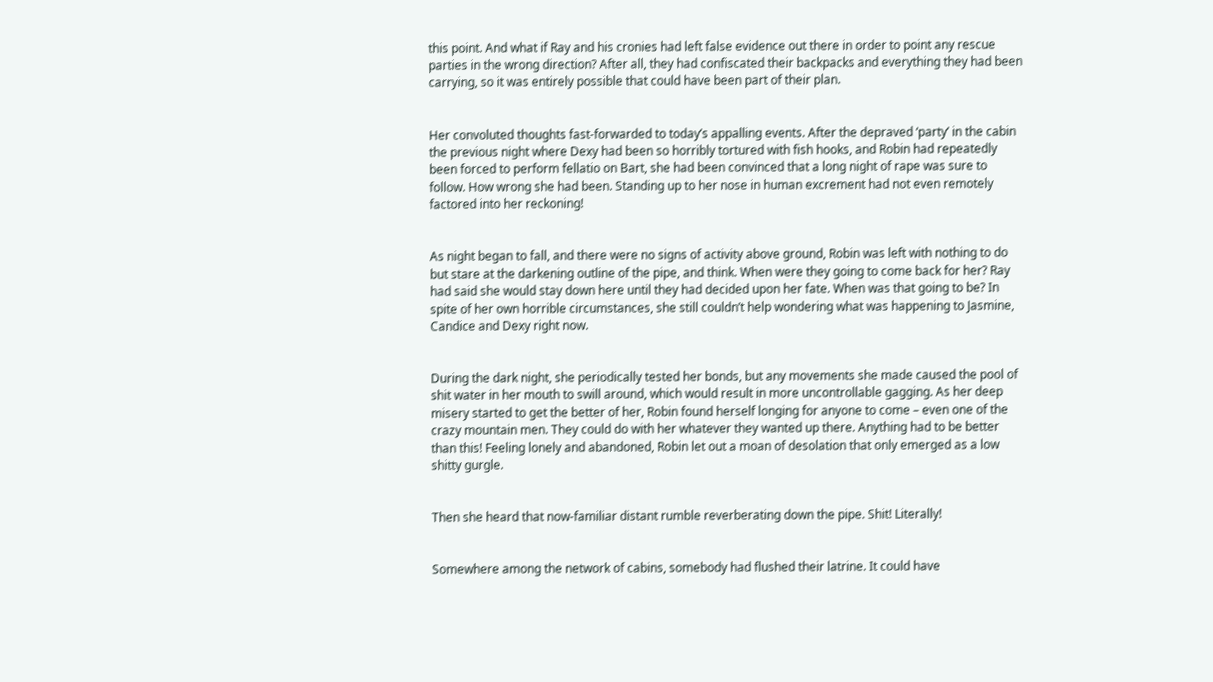this point. And what if Ray and his cronies had left false evidence out there in order to point any rescue parties in the wrong direction? After all, they had confiscated their backpacks and everything they had been carrying, so it was entirely possible that could have been part of their plan.


Her convoluted thoughts fast-forwarded to today’s appalling events. After the depraved ‘party’ in the cabin the previous night where Dexy had been so horribly tortured with fish hooks, and Robin had repeatedly been forced to perform fellatio on Bart, she had been convinced that a long night of rape was sure to follow. How wrong she had been. Standing up to her nose in human excrement had not even remotely factored into her reckoning!


As night began to fall, and there were no signs of activity above ground, Robin was left with nothing to do but stare at the darkening outline of the pipe, and think. When were they going to come back for her? Ray had said she would stay down here until they had decided upon her fate. When was that going to be? In spite of her own horrible circumstances, she still couldn’t help wondering what was happening to Jasmine, Candice and Dexy right now.


During the dark night, she periodically tested her bonds, but any movements she made caused the pool of shit water in her mouth to swill around, which would result in more uncontrollable gagging. As her deep misery started to get the better of her, Robin found herself longing for anyone to come – even one of the crazy mountain men. They could do with her whatever they wanted up there. Anything had to be better than this! Feeling lonely and abandoned, Robin let out a moan of desolation that only emerged as a low shitty gurgle.


Then she heard that now-familiar distant rumble reverberating down the pipe. Shit! Literally!


Somewhere among the network of cabins, somebody had flushed their latrine. It could have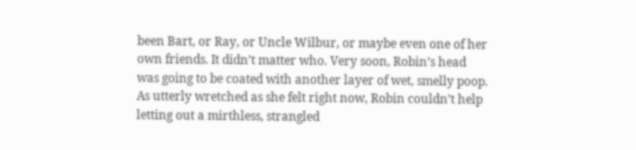been Bart, or Ray, or Uncle Wilbur, or maybe even one of her own friends. It didn’t matter who. Very soon, Robin’s head was going to be coated with another layer of wet, smelly poop. As utterly wretched as she felt right now, Robin couldn’t help letting out a mirthless, strangled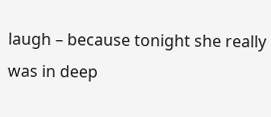laugh – because tonight she really was in deep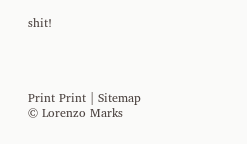shit!




Print Print | Sitemap
© Lorenzo Marks